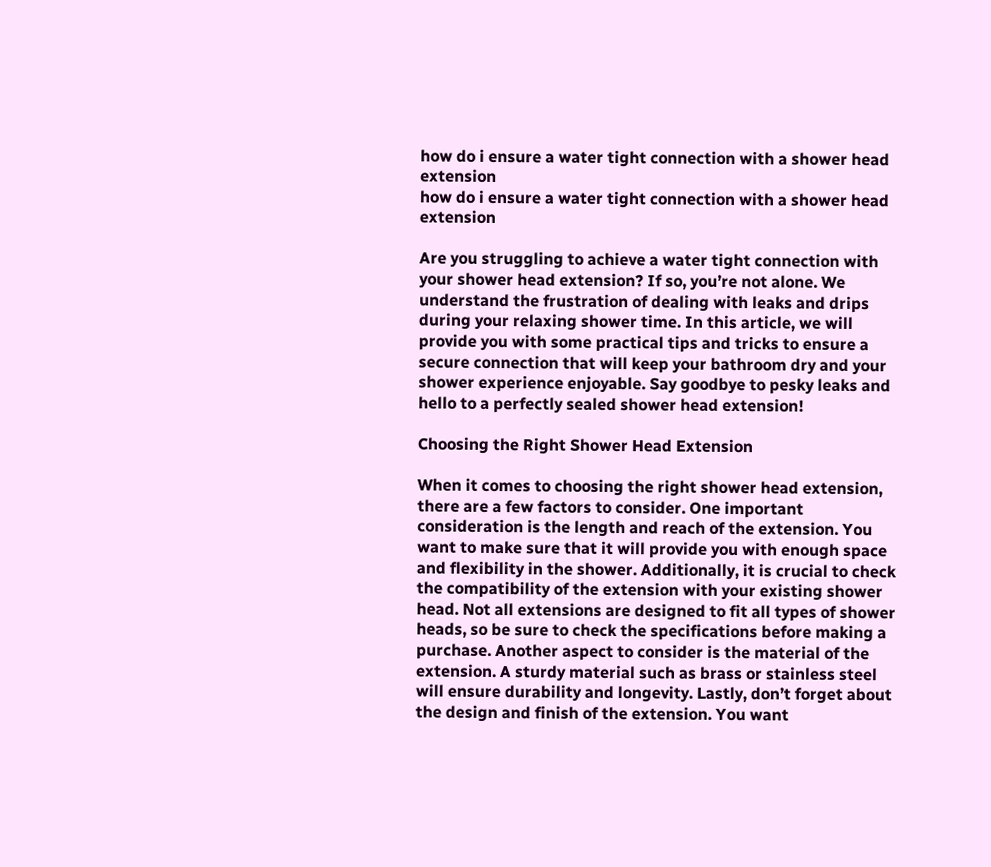how do i ensure a water tight connection with a shower head extension
how do i ensure a water tight connection with a shower head extension

Are you struggling to achieve a water tight connection with your shower head extension? If so, you’re not alone. We understand the frustration of dealing with leaks and drips during your relaxing shower time. In this article, we will provide you with some practical tips and tricks to ensure a secure connection that will keep your bathroom dry and your shower experience enjoyable. Say goodbye to pesky leaks and hello to a perfectly sealed shower head extension!

Choosing the Right Shower Head Extension

When it comes to choosing the right shower head extension, there are a few factors to consider. One important consideration is the length and reach of the extension. You want to make sure that it will provide you with enough space and flexibility in the shower. Additionally, it is crucial to check the compatibility of the extension with your existing shower head. Not all extensions are designed to fit all types of shower heads, so be sure to check the specifications before making a purchase. Another aspect to consider is the material of the extension. A sturdy material such as brass or stainless steel will ensure durability and longevity. Lastly, don’t forget about the design and finish of the extension. You want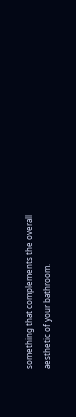something that complements the overall aesthetic of your bathroom.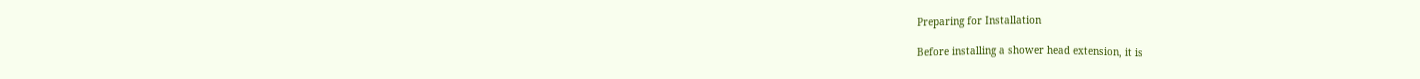Preparing for Installation

Before installing a shower head extension, it is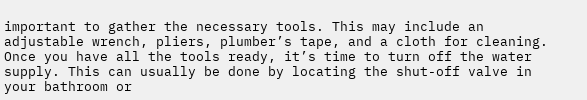important to gather the necessary tools. This may include an adjustable wrench, pliers, plumber’s tape, and a cloth for cleaning. Once you have all the tools ready, it’s time to turn off the water supply. This can usually be done by locating the shut-off valve in your bathroom or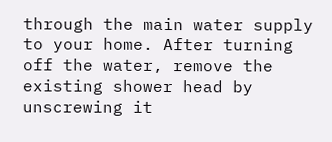through the main water supply to your home. After turning off the water, remove the existing shower head by unscrewing it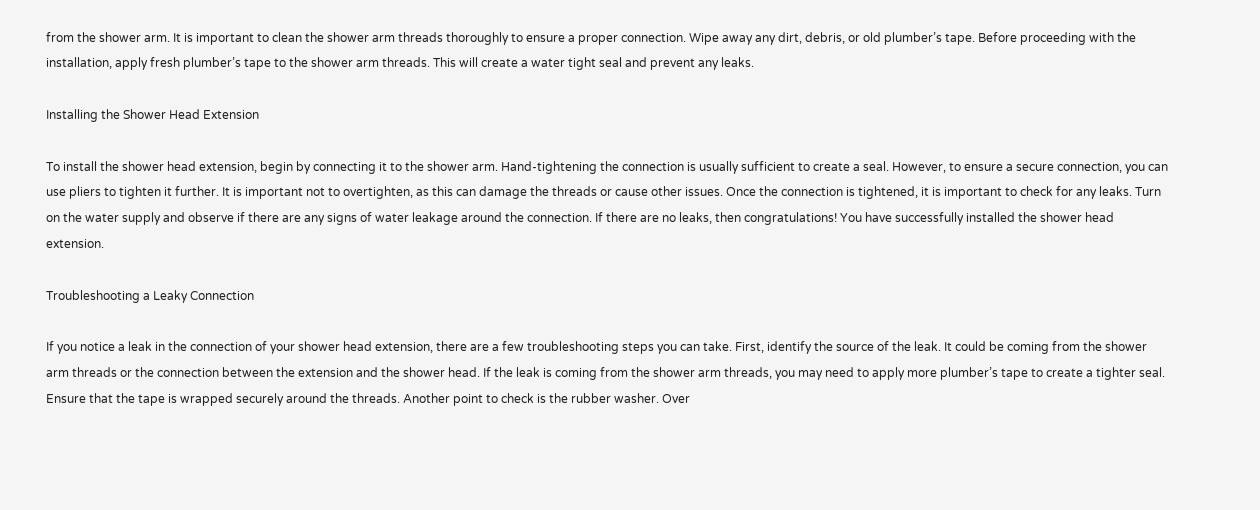from the shower arm. It is important to clean the shower arm threads thoroughly to ensure a proper connection. Wipe away any dirt, debris, or old plumber’s tape. Before proceeding with the installation, apply fresh plumber’s tape to the shower arm threads. This will create a water tight seal and prevent any leaks.

Installing the Shower Head Extension

To install the shower head extension, begin by connecting it to the shower arm. Hand-tightening the connection is usually sufficient to create a seal. However, to ensure a secure connection, you can use pliers to tighten it further. It is important not to overtighten, as this can damage the threads or cause other issues. Once the connection is tightened, it is important to check for any leaks. Turn on the water supply and observe if there are any signs of water leakage around the connection. If there are no leaks, then congratulations! You have successfully installed the shower head extension.

Troubleshooting a Leaky Connection

If you notice a leak in the connection of your shower head extension, there are a few troubleshooting steps you can take. First, identify the source of the leak. It could be coming from the shower arm threads or the connection between the extension and the shower head. If the leak is coming from the shower arm threads, you may need to apply more plumber’s tape to create a tighter seal. Ensure that the tape is wrapped securely around the threads. Another point to check is the rubber washer. Over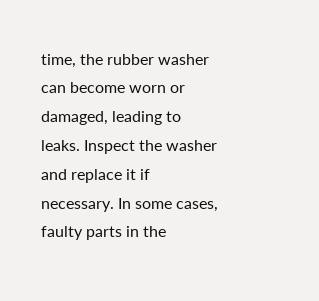time, the rubber washer can become worn or damaged, leading to leaks. Inspect the washer and replace it if necessary. In some cases, faulty parts in the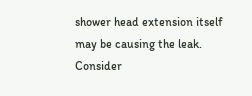shower head extension itself may be causing the leak. Consider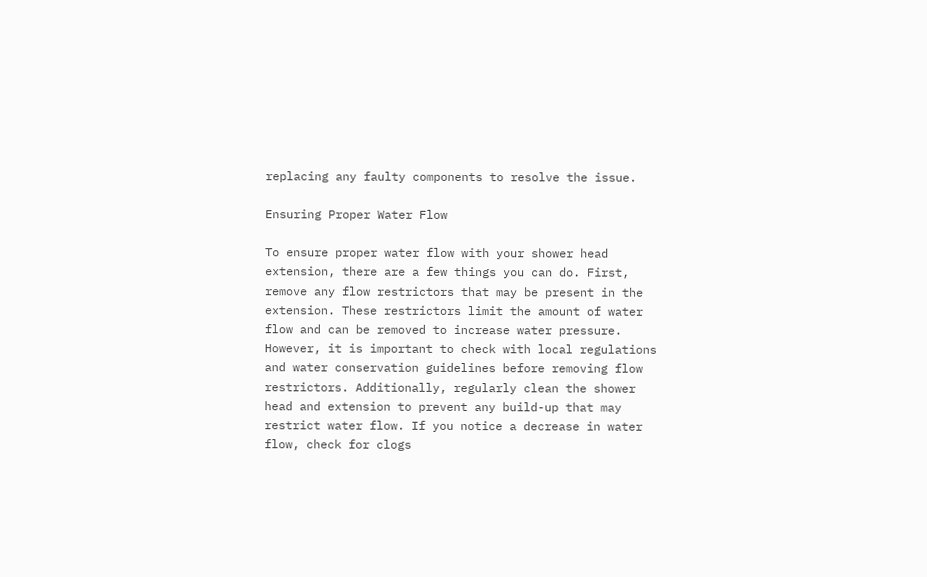replacing any faulty components to resolve the issue.

Ensuring Proper Water Flow

To ensure proper water flow with your shower head extension, there are a few things you can do. First, remove any flow restrictors that may be present in the extension. These restrictors limit the amount of water flow and can be removed to increase water pressure. However, it is important to check with local regulations and water conservation guidelines before removing flow restrictors. Additionally, regularly clean the shower head and extension to prevent any build-up that may restrict water flow. If you notice a decrease in water flow, check for clogs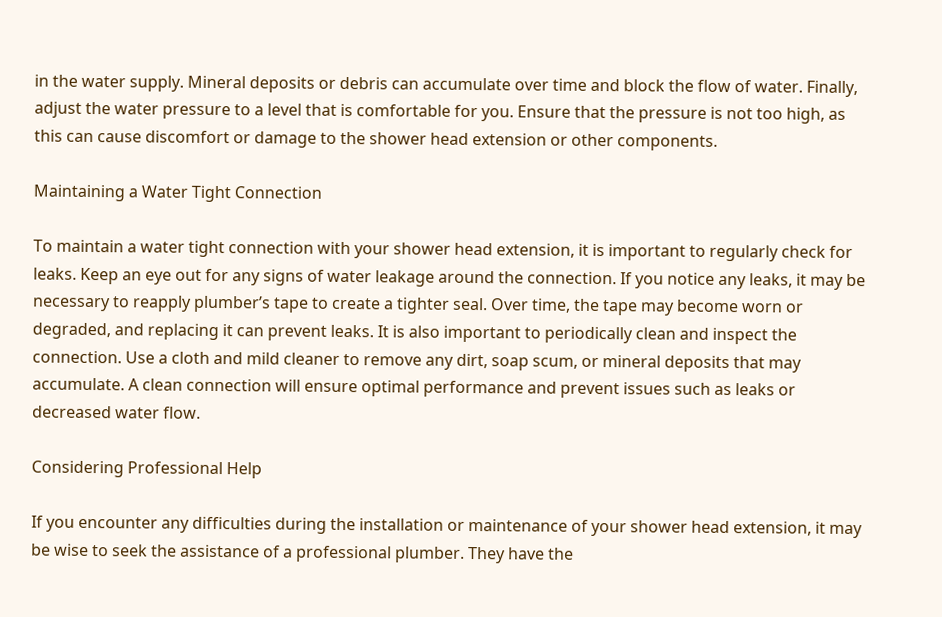in the water supply. Mineral deposits or debris can accumulate over time and block the flow of water. Finally, adjust the water pressure to a level that is comfortable for you. Ensure that the pressure is not too high, as this can cause discomfort or damage to the shower head extension or other components.

Maintaining a Water Tight Connection

To maintain a water tight connection with your shower head extension, it is important to regularly check for leaks. Keep an eye out for any signs of water leakage around the connection. If you notice any leaks, it may be necessary to reapply plumber’s tape to create a tighter seal. Over time, the tape may become worn or degraded, and replacing it can prevent leaks. It is also important to periodically clean and inspect the connection. Use a cloth and mild cleaner to remove any dirt, soap scum, or mineral deposits that may accumulate. A clean connection will ensure optimal performance and prevent issues such as leaks or decreased water flow.

Considering Professional Help

If you encounter any difficulties during the installation or maintenance of your shower head extension, it may be wise to seek the assistance of a professional plumber. They have the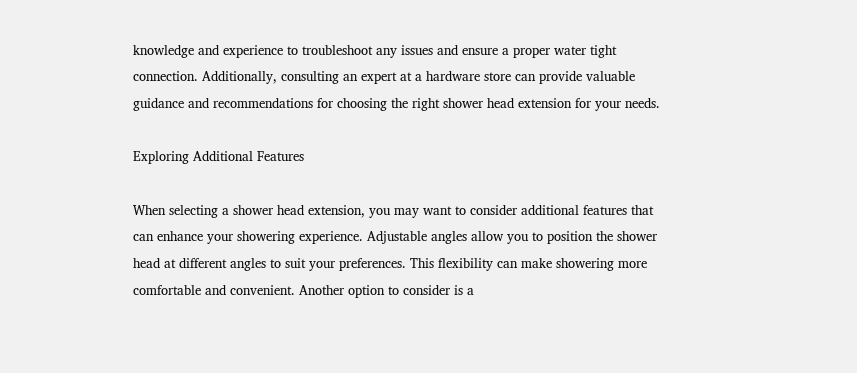knowledge and experience to troubleshoot any issues and ensure a proper water tight connection. Additionally, consulting an expert at a hardware store can provide valuable guidance and recommendations for choosing the right shower head extension for your needs.

Exploring Additional Features

When selecting a shower head extension, you may want to consider additional features that can enhance your showering experience. Adjustable angles allow you to position the shower head at different angles to suit your preferences. This flexibility can make showering more comfortable and convenient. Another option to consider is a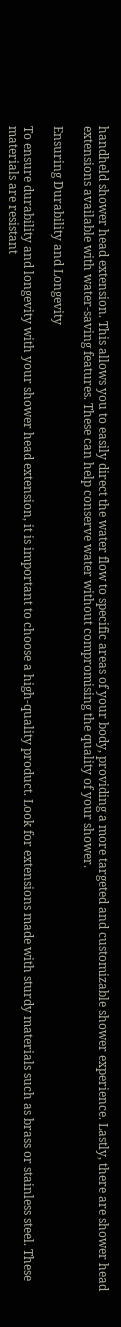handheld shower head extension. This allows you to easily direct the water flow to specific areas of your body, providing a more targeted and customizable shower experience. Lastly, there are shower head extensions available with water-saving features. These can help conserve water without compromising the quality of your shower.

Ensuring Durability and Longevity

To ensure durability and longevity with your shower head extension, it is important to choose a high-quality product. Look for extensions made with sturdy materials such as brass or stainless steel. These materials are resistant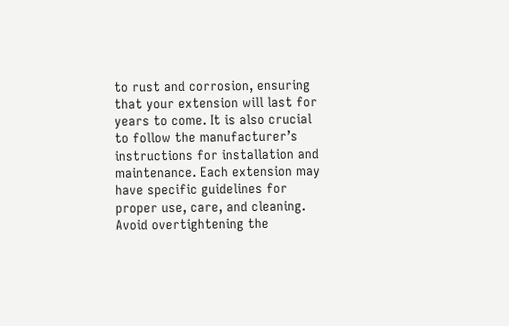to rust and corrosion, ensuring that your extension will last for years to come. It is also crucial to follow the manufacturer’s instructions for installation and maintenance. Each extension may have specific guidelines for proper use, care, and cleaning. Avoid overtightening the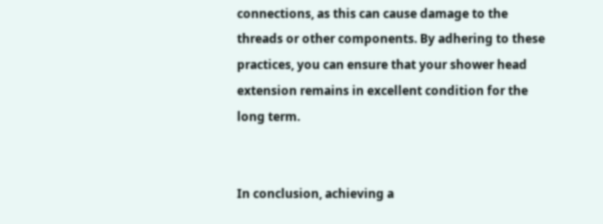connections, as this can cause damage to the threads or other components. By adhering to these practices, you can ensure that your shower head extension remains in excellent condition for the long term.


In conclusion, achieving a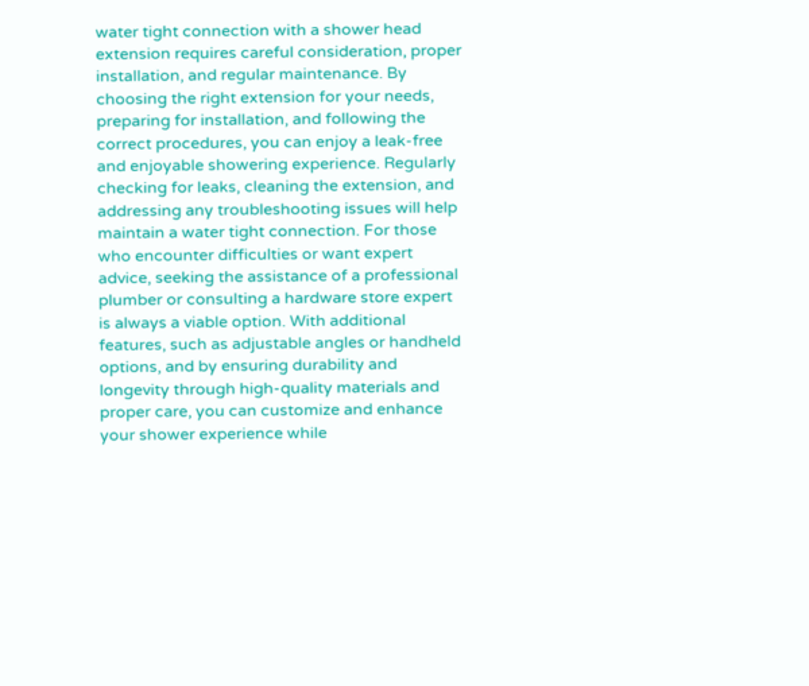water tight connection with a shower head extension requires careful consideration, proper installation, and regular maintenance. By choosing the right extension for your needs, preparing for installation, and following the correct procedures, you can enjoy a leak-free and enjoyable showering experience. Regularly checking for leaks, cleaning the extension, and addressing any troubleshooting issues will help maintain a water tight connection. For those who encounter difficulties or want expert advice, seeking the assistance of a professional plumber or consulting a hardware store expert is always a viable option. With additional features, such as adjustable angles or handheld options, and by ensuring durability and longevity through high-quality materials and proper care, you can customize and enhance your shower experience while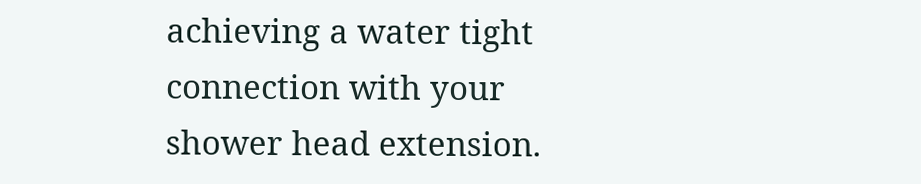achieving a water tight connection with your shower head extension.